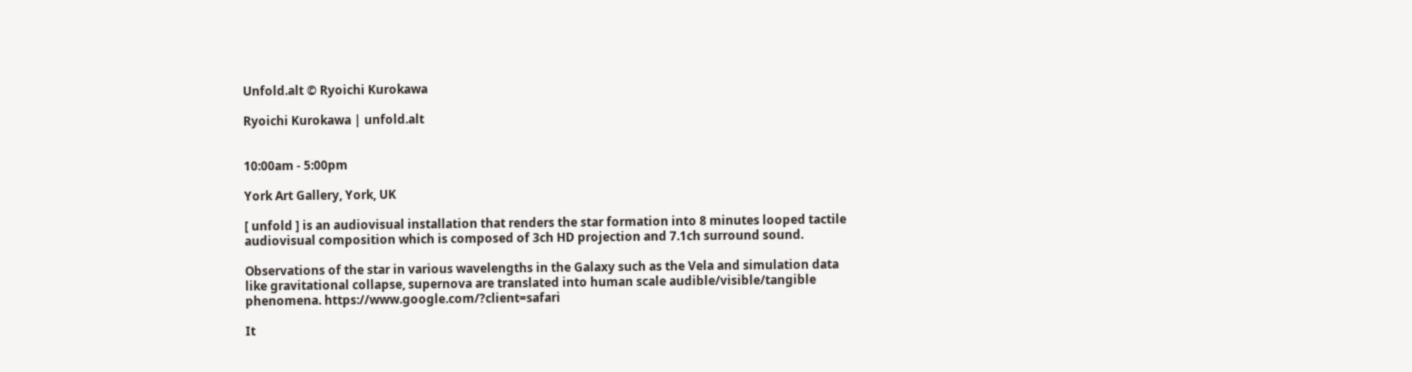Unfold.alt © Ryoichi Kurokawa

Ryoichi Kurokawa | unfold.alt


10:00am - 5:00pm

York Art Gallery, York, UK

[ unfold ] is an audiovisual installation that renders the star formation into 8 minutes looped tactile audiovisual composition which is composed of 3ch HD projection and 7.1ch surround sound.

Observations of the star in various wavelengths in the Galaxy such as the Vela and simulation data like gravitational collapse, supernova are translated into human scale audible/visible/tangible phenomena. https://www.google.com/?client=safari

It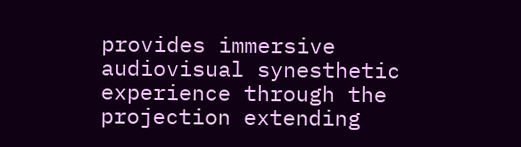provides immersive audiovisual synesthetic experience through the projection extending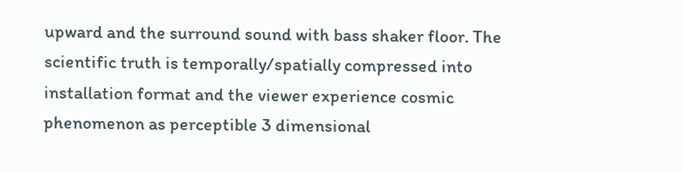upward and the surround sound with bass shaker floor. The scientific truth is temporally/spatially compressed into installation format and the viewer experience cosmic phenomenon as perceptible 3 dimensional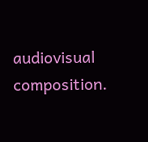audiovisual composition.